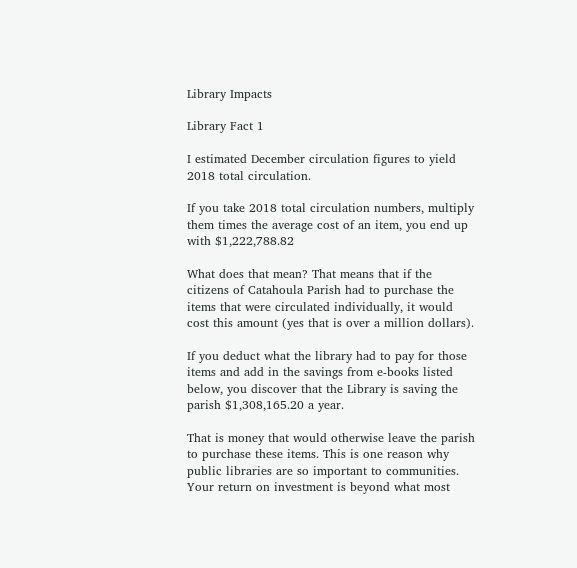Library Impacts

Library Fact 1

I estimated December circulation figures to yield 2018 total circulation.

If you take 2018 total circulation numbers, multiply them times the average cost of an item, you end up with $1,222,788.82

What does that mean? That means that if the citizens of Catahoula Parish had to purchase the items that were circulated individually, it would cost this amount (yes that is over a million dollars).

If you deduct what the library had to pay for those items and add in the savings from e-books listed below, you discover that the Library is saving the parish $1,308,165.20 a year.

That is money that would otherwise leave the parish to purchase these items. This is one reason why public libraries are so important to communities. Your return on investment is beyond what most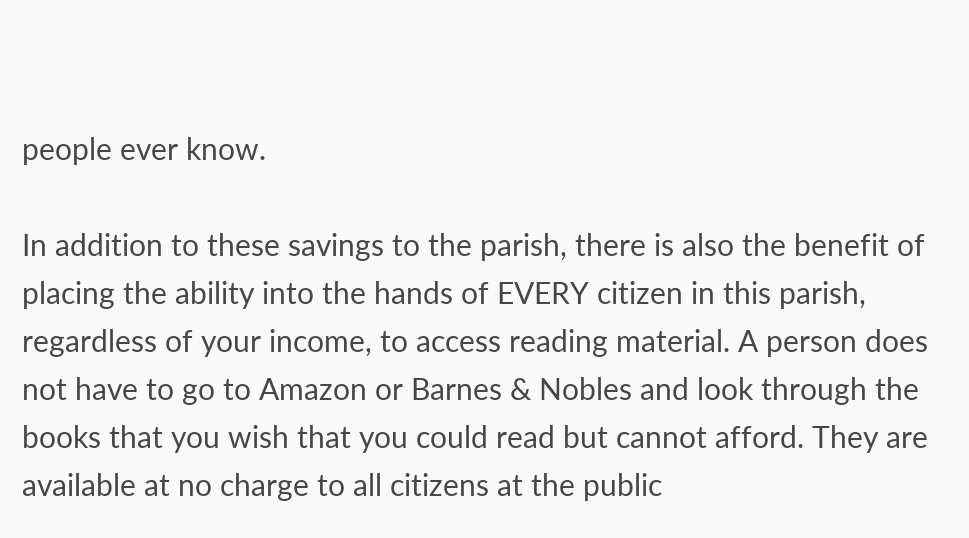people ever know.

In addition to these savings to the parish, there is also the benefit of placing the ability into the hands of EVERY citizen in this parish, regardless of your income, to access reading material. A person does not have to go to Amazon or Barnes & Nobles and look through the books that you wish that you could read but cannot afford. They are available at no charge to all citizens at the public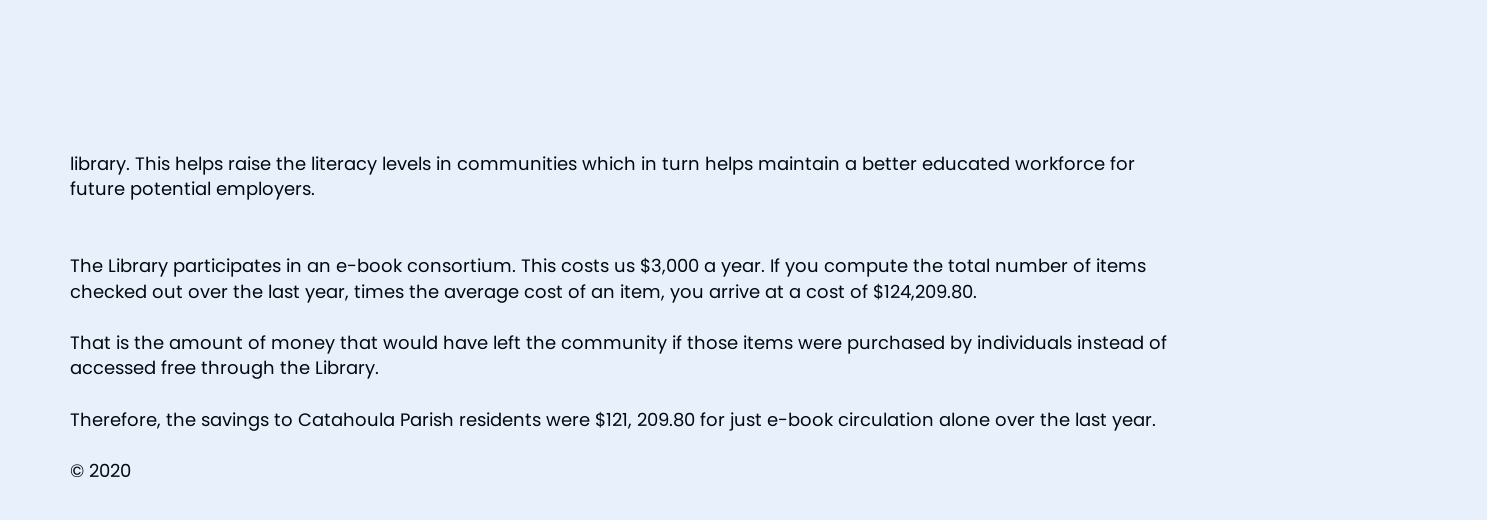library. This helps raise the literacy levels in communities which in turn helps maintain a better educated workforce for future potential employers.


The Library participates in an e-book consortium. This costs us $3,000 a year. If you compute the total number of items checked out over the last year, times the average cost of an item, you arrive at a cost of $124,209.80.

That is the amount of money that would have left the community if those items were purchased by individuals instead of accessed free through the Library.

Therefore, the savings to Catahoula Parish residents were $121, 209.80 for just e-book circulation alone over the last year.

© 2020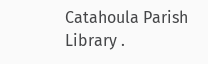Catahoula Parish Library .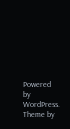Powered by WordPress. Theme by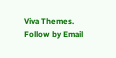Viva Themes.
Follow by Email